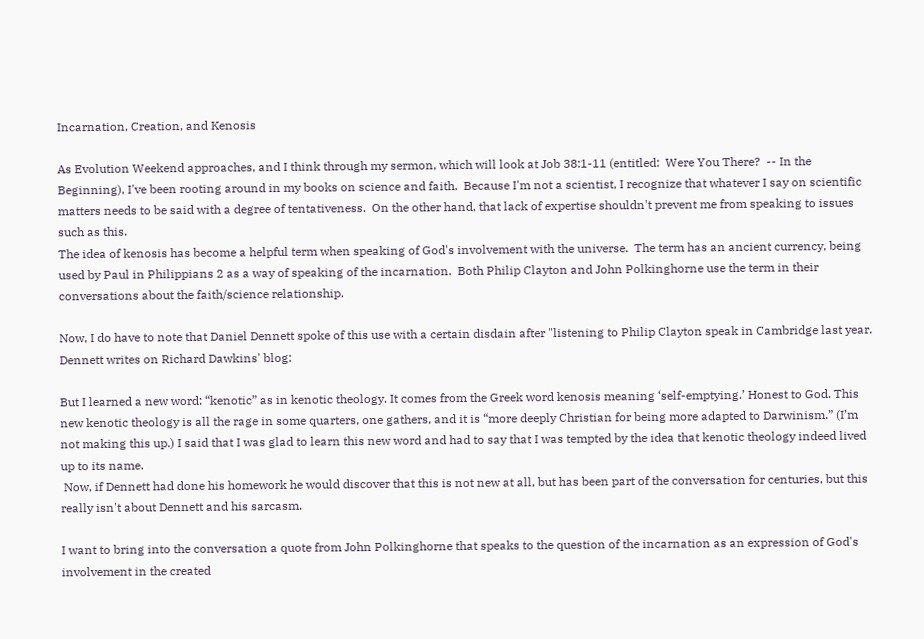Incarnation, Creation, and Kenosis

As Evolution Weekend approaches, and I think through my sermon, which will look at Job 38:1-11 (entitled:  Were You There?  -- In the Beginning), I've been rooting around in my books on science and faith.  Because I'm not a scientist, I recognize that whatever I say on scientific matters needs to be said with a degree of tentativeness.  On the other hand, that lack of expertise shouldn't prevent me from speaking to issues such as this.
The idea of kenosis has become a helpful term when speaking of God's involvement with the universe.  The term has an ancient currency, being used by Paul in Philippians 2 as a way of speaking of the incarnation.  Both Philip Clayton and John Polkinghorne use the term in their conversations about the faith/science relationship.

Now, I do have to note that Daniel Dennett spoke of this use with a certain disdain after "listening to Philip Clayton speak in Cambridge last year.  Dennett writes on Richard Dawkins' blog:

But I learned a new word: “kenotic” as in kenotic theology. It comes from the Greek word kenosis meaning ‘self-emptying.’ Honest to God. This new kenotic theology is all the rage in some quarters, one gathers, and it is “more deeply Christian for being more adapted to Darwinism.” (I’m not making this up.) I said that I was glad to learn this new word and had to say that I was tempted by the idea that kenotic theology indeed lived up to its name.
 Now, if Dennett had done his homework he would discover that this is not new at all, but has been part of the conversation for centuries, but this really isn't about Dennett and his sarcasm.

I want to bring into the conversation a quote from John Polkinghorne that speaks to the question of the incarnation as an expression of God's involvement in the created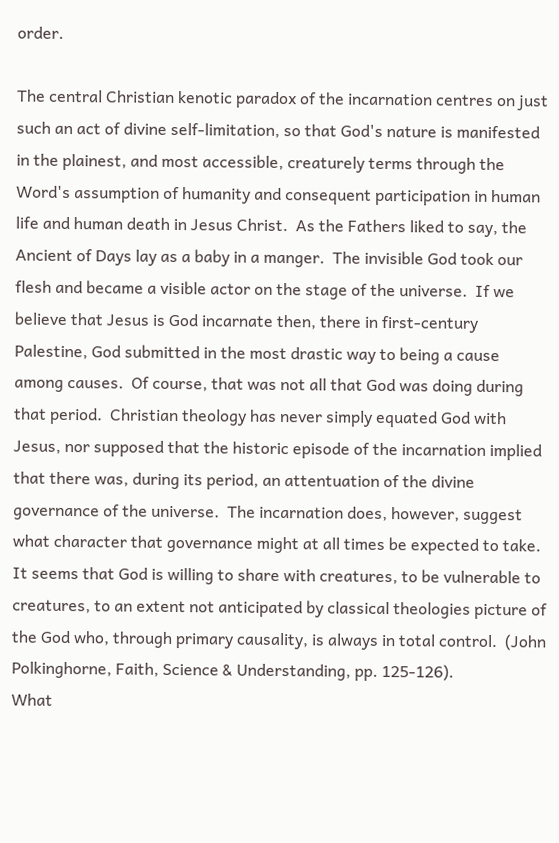order.

The central Christian kenotic paradox of the incarnation centres on just such an act of divine self-limitation, so that God's nature is manifested in the plainest, and most accessible, creaturely terms through the Word's assumption of humanity and consequent participation in human life and human death in Jesus Christ.  As the Fathers liked to say, the Ancient of Days lay as a baby in a manger.  The invisible God took our flesh and became a visible actor on the stage of the universe.  If we believe that Jesus is God incarnate then, there in first-century Palestine, God submitted in the most drastic way to being a cause among causes.  Of course, that was not all that God was doing during that period.  Christian theology has never simply equated God with Jesus, nor supposed that the historic episode of the incarnation implied that there was, during its period, an attentuation of the divine governance of the universe.  The incarnation does, however, suggest what character that governance might at all times be expected to take.  It seems that God is willing to share with creatures, to be vulnerable to creatures, to an extent not anticipated by classical theologies picture of the God who, through primary causality, is always in total control.  (John Polkinghorne, Faith, Science & Understanding, pp. 125-126).
What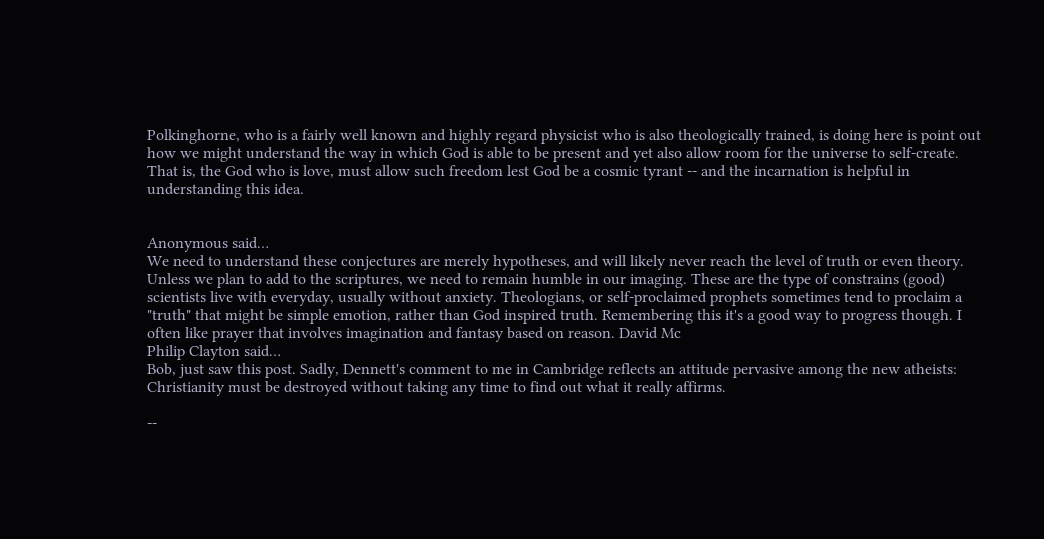Polkinghorne, who is a fairly well known and highly regard physicist who is also theologically trained, is doing here is point out how we might understand the way in which God is able to be present and yet also allow room for the universe to self-create.  That is, the God who is love, must allow such freedom lest God be a cosmic tyrant -- and the incarnation is helpful in understanding this idea.


Anonymous said…
We need to understand these conjectures are merely hypotheses, and will likely never reach the level of truth or even theory. Unless we plan to add to the scriptures, we need to remain humble in our imaging. These are the type of constrains (good) scientists live with everyday, usually without anxiety. Theologians, or self-proclaimed prophets sometimes tend to proclaim a "truth" that might be simple emotion, rather than God inspired truth. Remembering this it's a good way to progress though. I often like prayer that involves imagination and fantasy based on reason. David Mc
Philip Clayton said…
Bob, just saw this post. Sadly, Dennett's comment to me in Cambridge reflects an attitude pervasive among the new atheists: Christianity must be destroyed without taking any time to find out what it really affirms.

--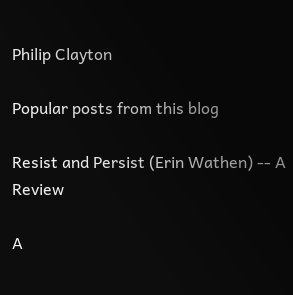Philip Clayton

Popular posts from this blog

Resist and Persist (Erin Wathen) -- A Review

A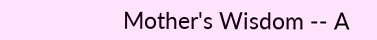Mother's Wisdom -- A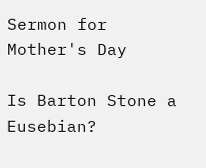Sermon for Mother's Day

Is Barton Stone a Eusebian?